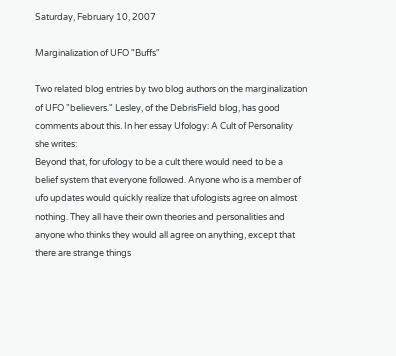Saturday, February 10, 2007

Marginalization of UFO "Buffs"

Two related blog entries by two blog authors on the marginalization of UFO "believers." Lesley, of the DebrisField blog, has good comments about this. In her essay Ufology: A Cult of Personality she writes:
Beyond that, for ufology to be a cult there would need to be a belief system that everyone followed. Anyone who is a member of ufo updates would quickly realize that ufologists agree on almost nothing. They all have their own theories and personalities and anyone who thinks they would all agree on anything, except that there are strange things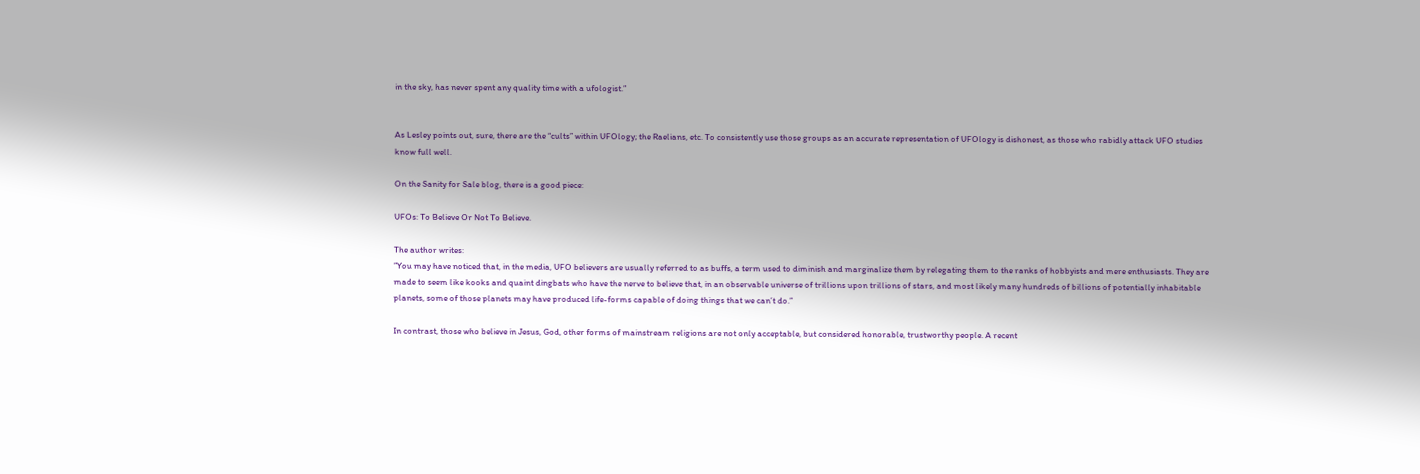in the sky, has never spent any quality time with a ufologist.”


As Lesley points out, sure, there are the “cults” within UFOlogy; the Raelians, etc. To consistently use those groups as an accurate representation of UFOlogy is dishonest, as those who rabidly attack UFO studies know full well.

On the Sanity for Sale blog, there is a good piece:

UFOs: To Believe Or Not To Believe.

The author writes:
”You may have noticed that, in the media, UFO believers are usually referred to as buffs, a term used to diminish and marginalize them by relegating them to the ranks of hobbyists and mere enthusiasts. They are made to seem like kooks and quaint dingbats who have the nerve to believe that, in an observable universe of trillions upon trillions of stars, and most likely many hundreds of billions of potentially inhabitable planets, some of those planets may have produced life-forms capable of doing things that we can’t do.”

In contrast, those who believe in Jesus, God, other forms of mainstream religions are not only acceptable, but considered honorable, trustworthy people. A recent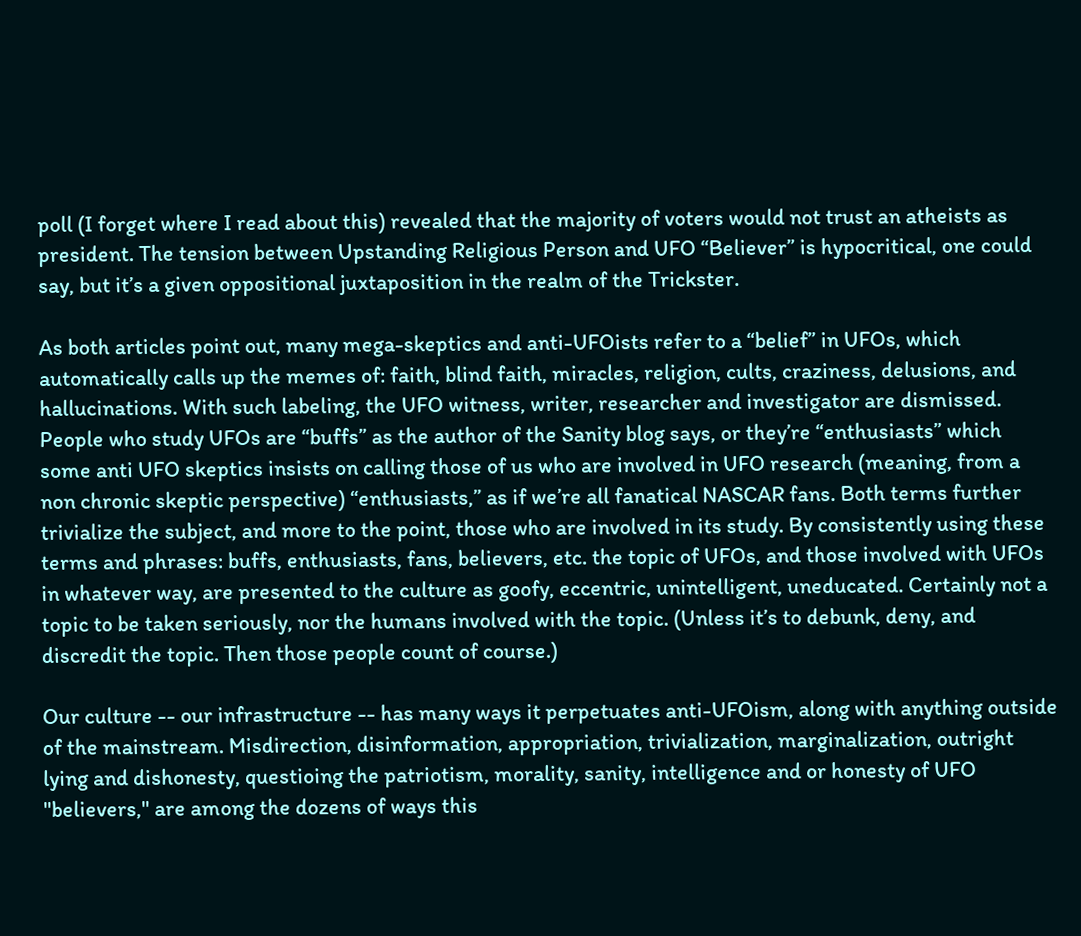poll (I forget where I read about this) revealed that the majority of voters would not trust an atheists as president. The tension between Upstanding Religious Person and UFO “Believer” is hypocritical, one could say, but it’s a given oppositional juxtaposition in the realm of the Trickster.

As both articles point out, many mega-skeptics and anti-UFOists refer to a “belief” in UFOs, which automatically calls up the memes of: faith, blind faith, miracles, religion, cults, craziness, delusions, and hallucinations. With such labeling, the UFO witness, writer, researcher and investigator are dismissed. People who study UFOs are “buffs” as the author of the Sanity blog says, or they’re “enthusiasts” which some anti UFO skeptics insists on calling those of us who are involved in UFO research (meaning, from a non chronic skeptic perspective) “enthusiasts,” as if we’re all fanatical NASCAR fans. Both terms further trivialize the subject, and more to the point, those who are involved in its study. By consistently using these terms and phrases: buffs, enthusiasts, fans, believers, etc. the topic of UFOs, and those involved with UFOs in whatever way, are presented to the culture as goofy, eccentric, unintelligent, uneducated. Certainly not a topic to be taken seriously, nor the humans involved with the topic. (Unless it’s to debunk, deny, and discredit the topic. Then those people count of course.)

Our culture -- our infrastructure -- has many ways it perpetuates anti-UFOism, along with anything outside of the mainstream. Misdirection, disinformation, appropriation, trivialization, marginalization, outright lying and dishonesty, questioing the patriotism, morality, sanity, intelligence and or honesty of UFO "believers," are among the dozens of ways this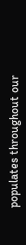populates throughout our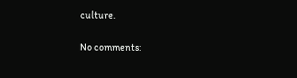culture.

No comments: